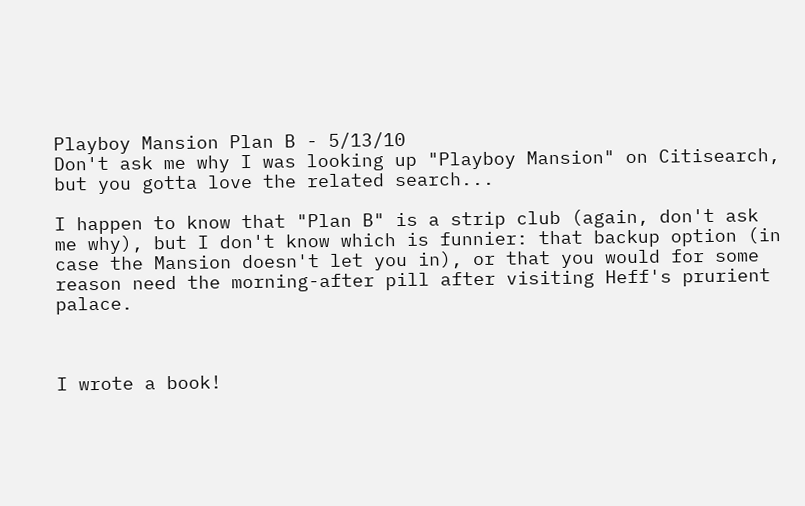Playboy Mansion Plan B - 5/13/10
Don't ask me why I was looking up "Playboy Mansion" on Citisearch, but you gotta love the related search...

I happen to know that "Plan B" is a strip club (again, don't ask me why), but I don't know which is funnier: that backup option (in case the Mansion doesn't let you in), or that you would for some reason need the morning-after pill after visiting Heff's prurient palace.



I wrote a book!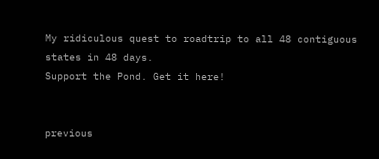My ridiculous quest to roadtrip to all 48 contiguous states in 48 days.
Support the Pond. Get it here!


previous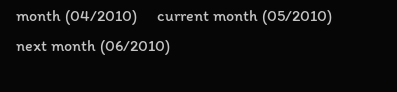month (04/2010)     current month (05/2010)     next month (06/2010)